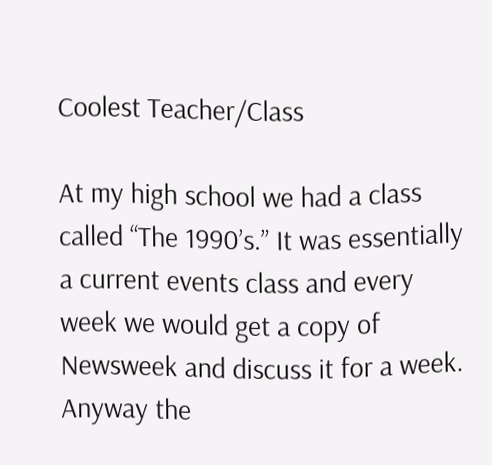Coolest Teacher/Class

At my high school we had a class called “The 1990’s.” It was essentially a current events class and every week we would get a copy of Newsweek and discuss it for a week. Anyway the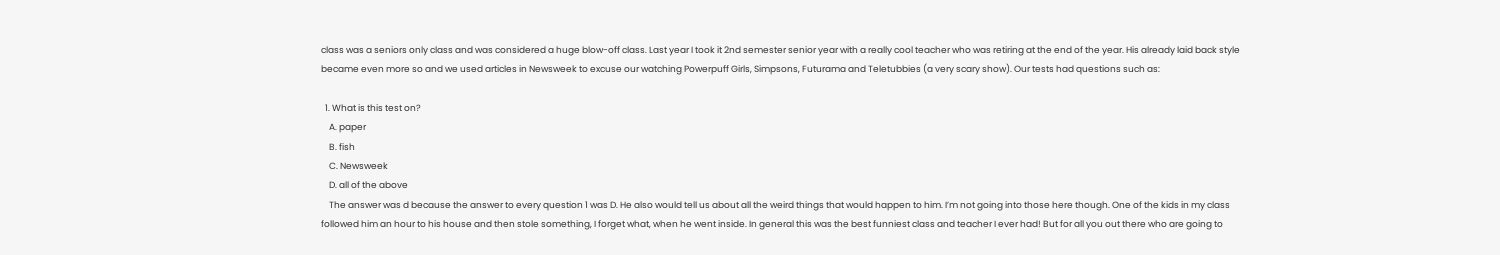class was a seniors only class and was considered a huge blow-off class. Last year I took it 2nd semester senior year with a really cool teacher who was retiring at the end of the year. His already laid back style became even more so and we used articles in Newsweek to excuse our watching Powerpuff Girls, Simpsons, Futurama and Teletubbies (a very scary show). Our tests had questions such as:

  1. What is this test on?
    A. paper
    B. fish
    C. Newsweek
    D. all of the above
    The answer was d because the answer to every question 1 was D. He also would tell us about all the weird things that would happen to him. I’m not going into those here though. One of the kids in my class followed him an hour to his house and then stole something, I forget what, when he went inside. In general this was the best funniest class and teacher I ever had! But for all you out there who are going to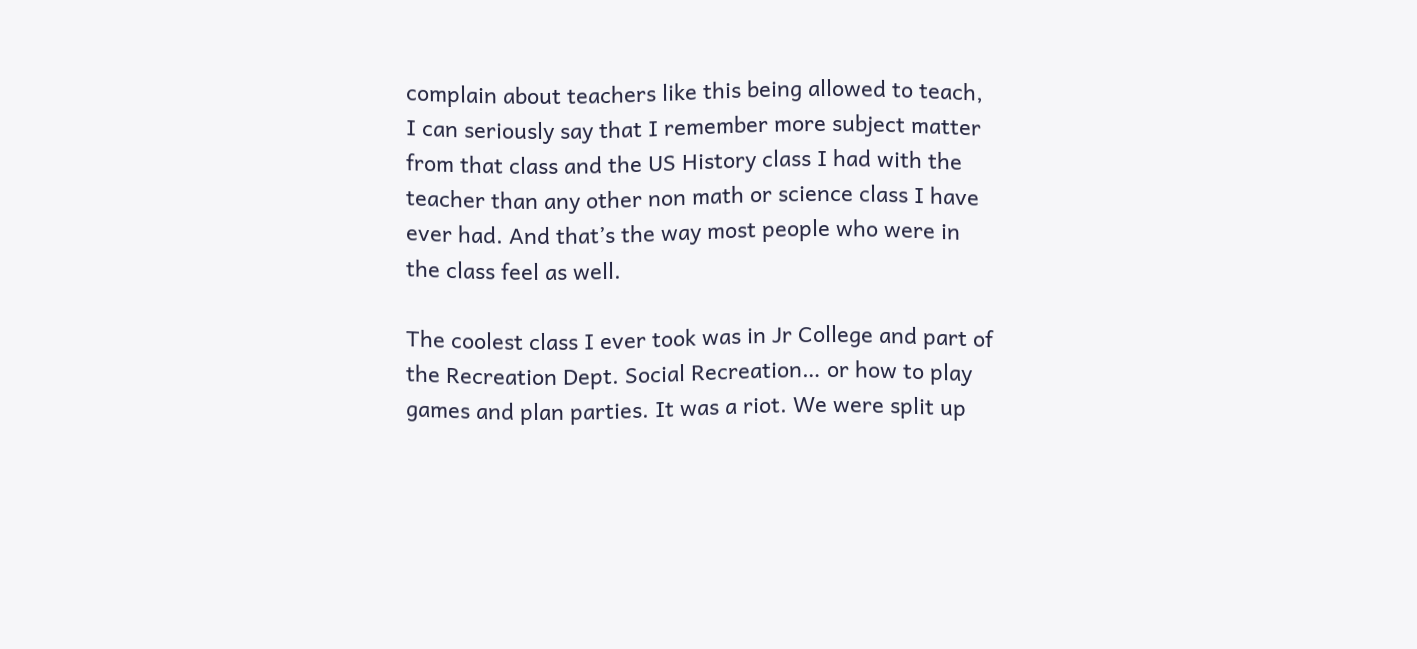complain about teachers like this being allowed to teach, I can seriously say that I remember more subject matter from that class and the US History class I had with the teacher than any other non math or science class I have ever had. And that’s the way most people who were in the class feel as well.

The coolest class I ever took was in Jr College and part of the Recreation Dept. Social Recreation… or how to play games and plan parties. It was a riot. We were split up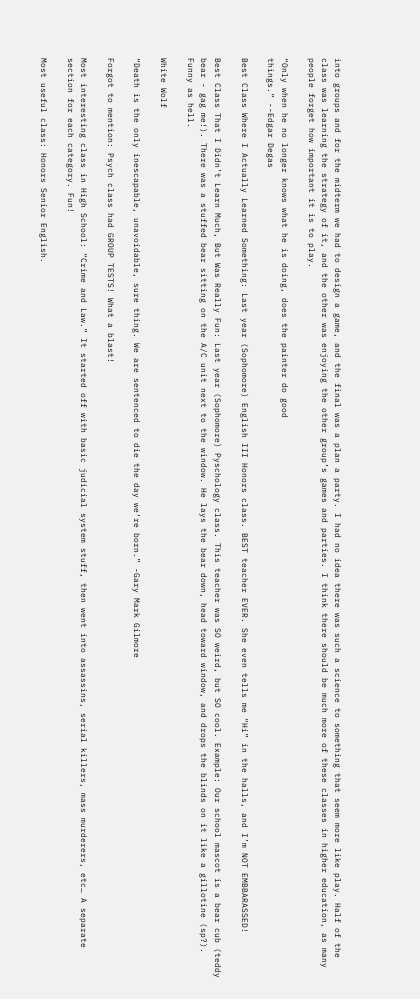into groups and for the midterm we had to design a game, and the final was a plan a party. I had no idea there was such a science to something that seem more like play. Half of the class was learning the strategy of it, and the other was enjoying the other group’s games and parties. I think there should be much more of these classes in higher education, as many people forget how important it is to play.

“Only when he no longer knows what he is doing, does the painter do good
things.” --Edgar Degas

Best Class Where I Actually Learned Something: Last year (Sophomore) English III Honors class. BEST teacher EVER. She even tells me “Hi” in the halls, and I’m NOT EMBBARASSED!

Best Class That I Didn’t Learn Much, But Was Really Fun: Last year (Sophomore) Pyschology class. This teacher was SO weird, but SO cool. Example: Our school mascot is a bear cub (teddy bear - gag me!). There was a stuffed bear sitting on the A/C unit next to the window. He lays the bear down, head toward window, and drops the blinds on it like a gillotine (sp?). Funny as hell.

White Wolf

“Death is the only inescapable, unavoidable, sure thing. We are sentenced to die the day we’re born.” -Gary Mark Gilmore

Forgot to mention: Psych class had GROUP TESTS! What a blast!

Most interesting class in High School: “Crime and Law.” It started off with basic judicial system stuff, then went into assassins, serial killers, mass murderers, etc… A separate section for each category. Fun!

Most useful class: Honors Senior English.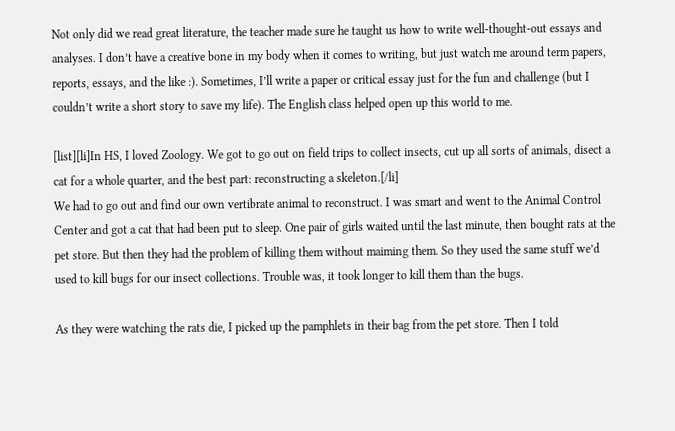Not only did we read great literature, the teacher made sure he taught us how to write well-thought-out essays and analyses. I don’t have a creative bone in my body when it comes to writing, but just watch me around term papers, reports, essays, and the like :). Sometimes, I’ll write a paper or critical essay just for the fun and challenge (but I couldn’t write a short story to save my life). The English class helped open up this world to me.

[list][li]In HS, I loved Zoology. We got to go out on field trips to collect insects, cut up all sorts of animals, disect a cat for a whole quarter, and the best part: reconstructing a skeleton.[/li]
We had to go out and find our own vertibrate animal to reconstruct. I was smart and went to the Animal Control Center and got a cat that had been put to sleep. One pair of girls waited until the last minute, then bought rats at the pet store. But then they had the problem of killing them without maiming them. So they used the same stuff we’d used to kill bugs for our insect collections. Trouble was, it took longer to kill them than the bugs.

As they were watching the rats die, I picked up the pamphlets in their bag from the pet store. Then I told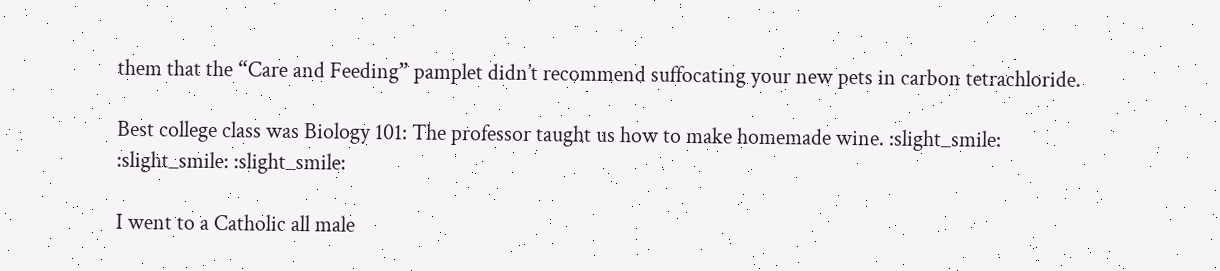them that the “Care and Feeding” pamplet didn’t recommend suffocating your new pets in carbon tetrachloride.

Best college class was Biology 101: The professor taught us how to make homemade wine. :slight_smile: :slight_smile: :slight_smile:

I went to a Catholic all male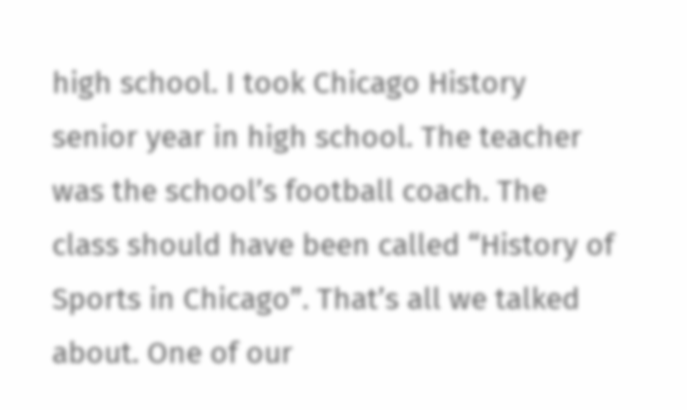high school. I took Chicago History senior year in high school. The teacher was the school’s football coach. The class should have been called “History of Sports in Chicago”. That’s all we talked about. One of our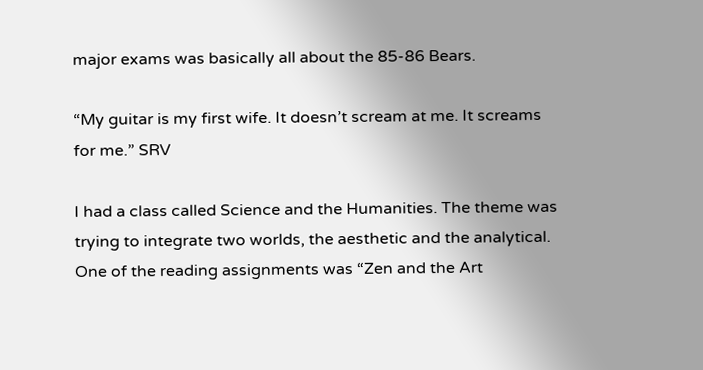major exams was basically all about the 85-86 Bears.

“My guitar is my first wife. It doesn’t scream at me. It screams for me.” SRV

I had a class called Science and the Humanities. The theme was trying to integrate two worlds, the aesthetic and the analytical. One of the reading assignments was “Zen and the Art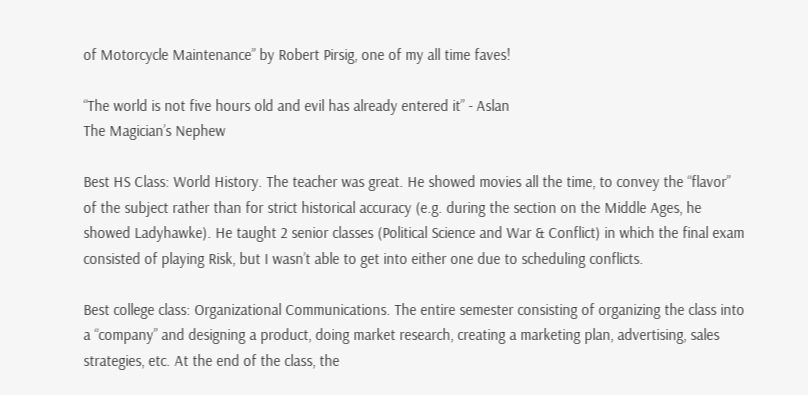of Motorcycle Maintenance” by Robert Pirsig, one of my all time faves!

“The world is not five hours old and evil has already entered it” - Aslan
The Magician’s Nephew

Best HS Class: World History. The teacher was great. He showed movies all the time, to convey the “flavor” of the subject rather than for strict historical accuracy (e.g. during the section on the Middle Ages, he showed Ladyhawke). He taught 2 senior classes (Political Science and War & Conflict) in which the final exam consisted of playing Risk, but I wasn’t able to get into either one due to scheduling conflicts.

Best college class: Organizational Communications. The entire semester consisting of organizing the class into a “company” and designing a product, doing market research, creating a marketing plan, advertising, sales strategies, etc. At the end of the class, the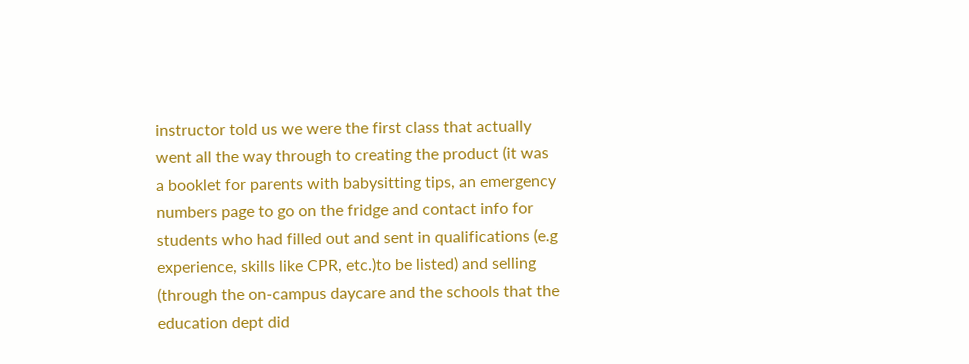instructor told us we were the first class that actually went all the way through to creating the product (it was a booklet for parents with babysitting tips, an emergency numbers page to go on the fridge and contact info for students who had filled out and sent in qualifications (e.g experience, skills like CPR, etc.)to be listed) and selling (through the on-campus daycare and the schools that the education dept did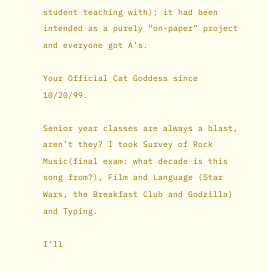student teaching with); it had been intended as a purely “on-paper” project and everyone got A’s.

Your Official Cat Goddess since 10/20/99.

Senior year classes are always a blast, aren’t they? I took Survey of Rock Music(final exam: what decade is this song from?), Film and Language (Star Wars, the Breakfast Club and Godzilla) and Typing.

I’ll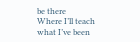be there
Where I’ll teach what I’ve been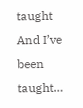taught
And I’ve been taught…